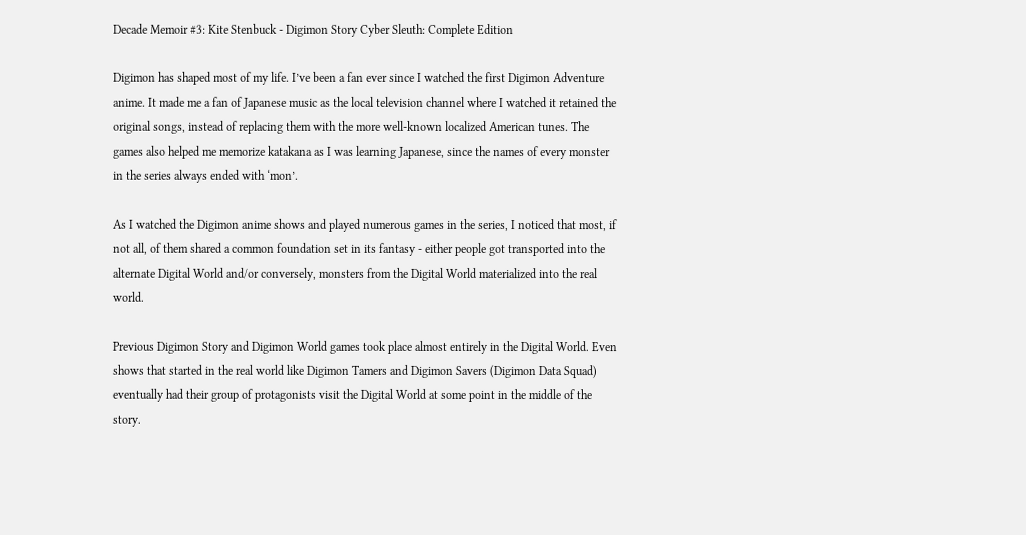Decade Memoir #3: Kite Stenbuck - Digimon Story Cyber Sleuth: Complete Edition

Digimon has shaped most of my life. I’ve been a fan ever since I watched the first Digimon Adventure anime. It made me a fan of Japanese music as the local television channel where I watched it retained the original songs, instead of replacing them with the more well-known localized American tunes. The games also helped me memorize katakana as I was learning Japanese, since the names of every monster in the series always ended with ‘mon’.

As I watched the Digimon anime shows and played numerous games in the series, I noticed that most, if not all, of them shared a common foundation set in its fantasy - either people got transported into the alternate Digital World and/or conversely, monsters from the Digital World materialized into the real world.

Previous Digimon Story and Digimon World games took place almost entirely in the Digital World. Even shows that started in the real world like Digimon Tamers and Digimon Savers (Digimon Data Squad) eventually had their group of protagonists visit the Digital World at some point in the middle of the story.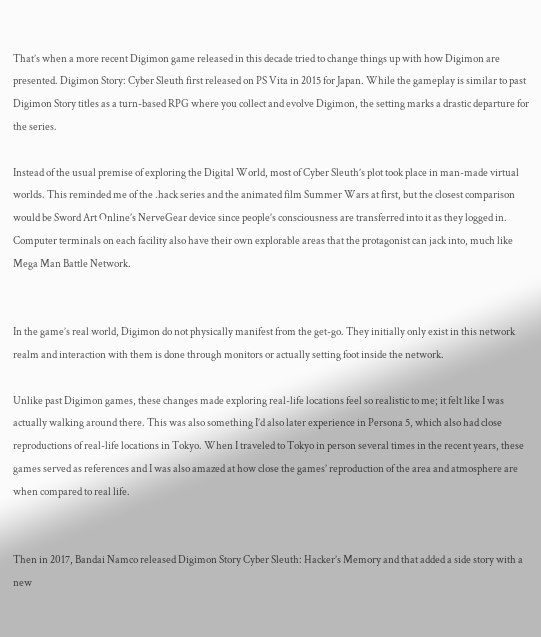That’s when a more recent Digimon game released in this decade tried to change things up with how Digimon are presented. Digimon Story: Cyber Sleuth first released on PS Vita in 2015 for Japan. While the gameplay is similar to past Digimon Story titles as a turn-based RPG where you collect and evolve Digimon, the setting marks a drastic departure for the series.

Instead of the usual premise of exploring the Digital World, most of Cyber Sleuth’s plot took place in man-made virtual worlds. This reminded me of the .hack series and the animated film Summer Wars at first, but the closest comparison would be Sword Art Online’s NerveGear device since people’s consciousness are transferred into it as they logged in. Computer terminals on each facility also have their own explorable areas that the protagonist can jack into, much like Mega Man Battle Network.


In the game’s real world, Digimon do not physically manifest from the get-go. They initially only exist in this network realm and interaction with them is done through monitors or actually setting foot inside the network.

Unlike past Digimon games, these changes made exploring real-life locations feel so realistic to me; it felt like I was actually walking around there. This was also something I’d also later experience in Persona 5, which also had close reproductions of real-life locations in Tokyo. When I traveled to Tokyo in person several times in the recent years, these games served as references and I was also amazed at how close the games’ reproduction of the area and atmosphere are when compared to real life.


Then in 2017, Bandai Namco released Digimon Story Cyber Sleuth: Hacker’s Memory and that added a side story with a new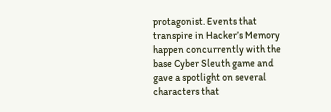protagonist. Events that transpire in Hacker’s Memory happen concurrently with the base Cyber Sleuth game and gave a spotlight on several characters that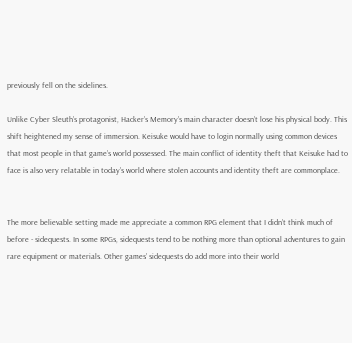previously fell on the sidelines.

Unlike Cyber Sleuth’s protagonist, Hacker’s Memory’s main character doesn’t lose his physical body. This shift heightened my sense of immersion. Keisuke would have to login normally using common devices that most people in that game’s world possessed. The main conflict of identity theft that Keisuke had to face is also very relatable in today’s world where stolen accounts and identity theft are commonplace.


The more believable setting made me appreciate a common RPG element that I didn’t think much of before - sidequests. In some RPGs, sidequests tend to be nothing more than optional adventures to gain rare equipment or materials. Other games’ sidequests do add more into their world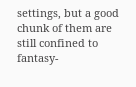settings, but a good chunk of them are still confined to fantasy-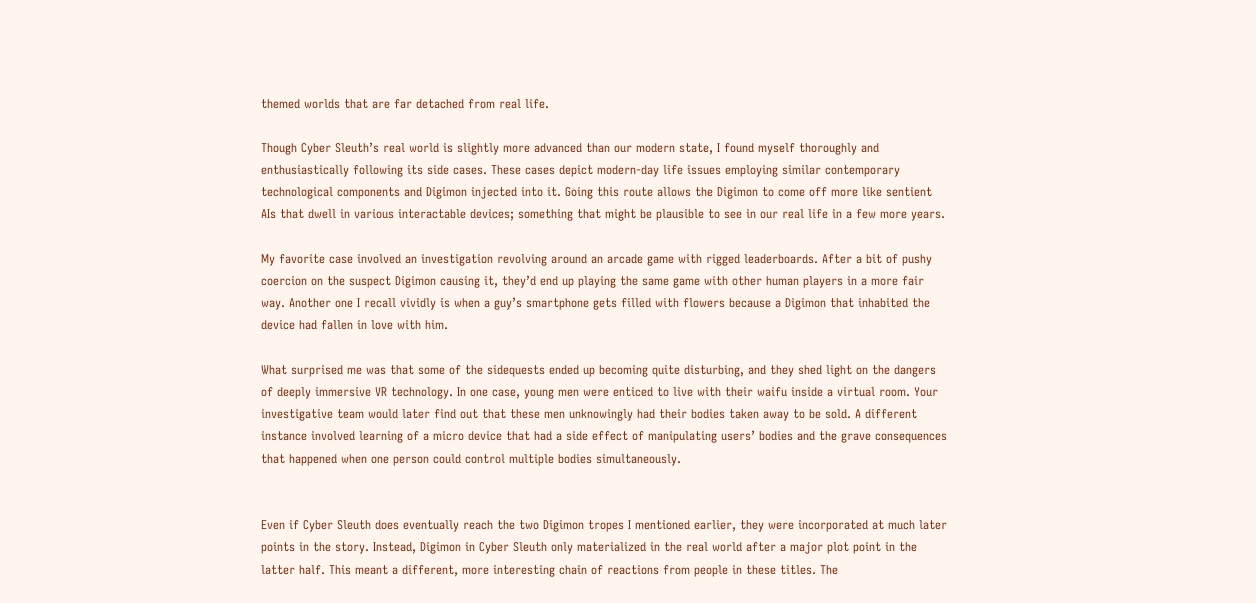themed worlds that are far detached from real life.

Though Cyber Sleuth’s real world is slightly more advanced than our modern state, I found myself thoroughly and enthusiastically following its side cases. These cases depict modern-day life issues employing similar contemporary technological components and Digimon injected into it. Going this route allows the Digimon to come off more like sentient AIs that dwell in various interactable devices; something that might be plausible to see in our real life in a few more years.

My favorite case involved an investigation revolving around an arcade game with rigged leaderboards. After a bit of pushy coercion on the suspect Digimon causing it, they’d end up playing the same game with other human players in a more fair way. Another one I recall vividly is when a guy’s smartphone gets filled with flowers because a Digimon that inhabited the device had fallen in love with him.

What surprised me was that some of the sidequests ended up becoming quite disturbing, and they shed light on the dangers of deeply immersive VR technology. In one case, young men were enticed to live with their waifu inside a virtual room. Your investigative team would later find out that these men unknowingly had their bodies taken away to be sold. A different instance involved learning of a micro device that had a side effect of manipulating users’ bodies and the grave consequences that happened when one person could control multiple bodies simultaneously.


Even if Cyber Sleuth does eventually reach the two Digimon tropes I mentioned earlier, they were incorporated at much later points in the story. Instead, Digimon in Cyber Sleuth only materialized in the real world after a major plot point in the latter half. This meant a different, more interesting chain of reactions from people in these titles. The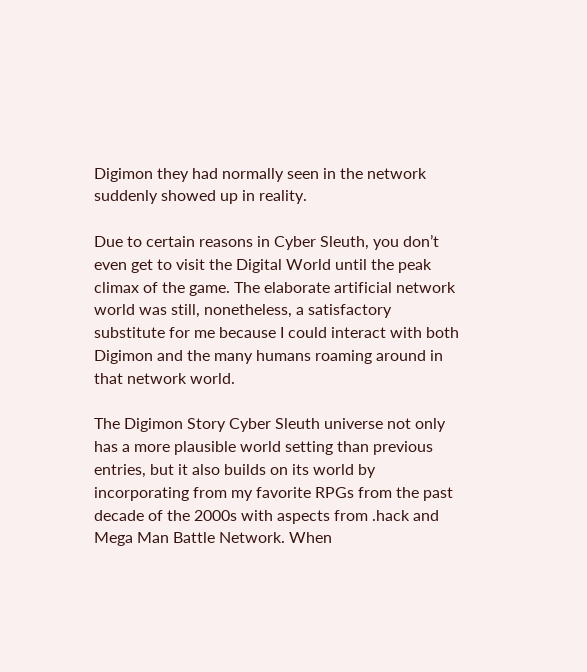Digimon they had normally seen in the network suddenly showed up in reality.

Due to certain reasons in Cyber Sleuth, you don’t even get to visit the Digital World until the peak climax of the game. The elaborate artificial network world was still, nonetheless, a satisfactory substitute for me because I could interact with both Digimon and the many humans roaming around in that network world.

The Digimon Story Cyber Sleuth universe not only has a more plausible world setting than previous entries, but it also builds on its world by incorporating from my favorite RPGs from the past decade of the 2000s with aspects from .hack and Mega Man Battle Network. When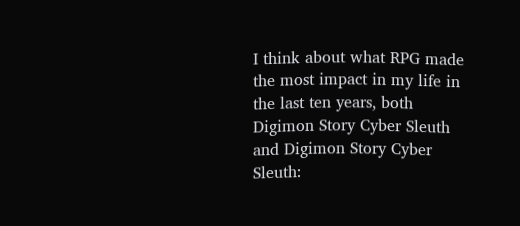I think about what RPG made the most impact in my life in the last ten years, both Digimon Story Cyber Sleuth and Digimon Story Cyber Sleuth: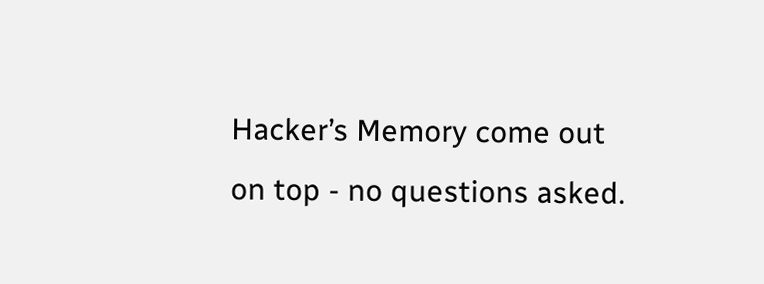Hacker’s Memory come out on top - no questions asked.